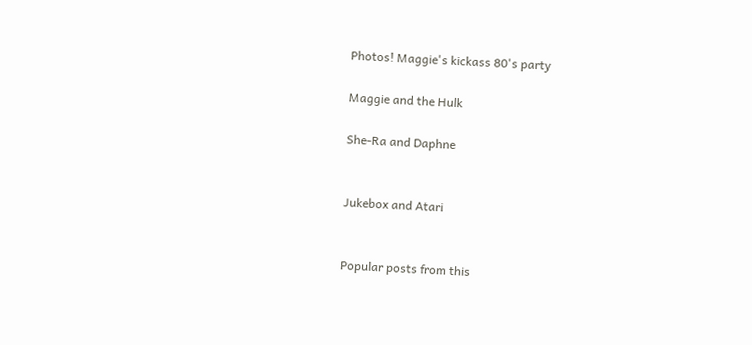Photos! Maggie's kickass 80's party

Maggie and the Hulk

She-Ra and Daphne


Jukebox and Atari


Popular posts from this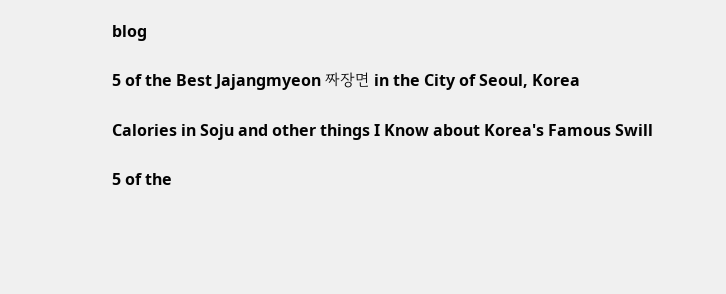blog

5 of the Best Jajangmyeon 짜장면 in the City of Seoul, Korea

Calories in Soju and other things I Know about Korea's Famous Swill

5 of the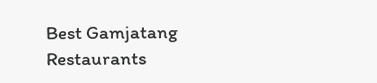Best Gamjatang Restaurants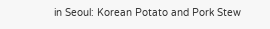in Seoul: Korean Potato and Pork Stew